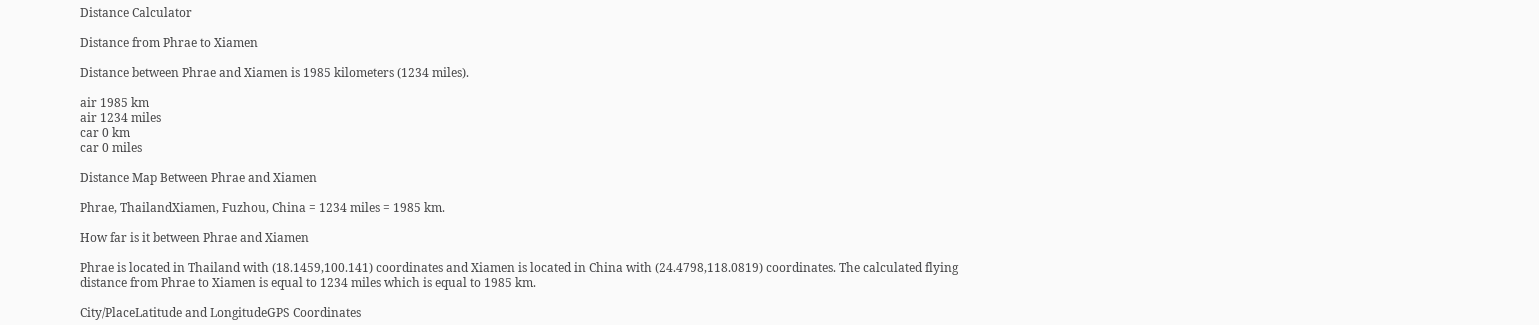Distance Calculator

Distance from Phrae to Xiamen

Distance between Phrae and Xiamen is 1985 kilometers (1234 miles).

air 1985 km
air 1234 miles
car 0 km
car 0 miles

Distance Map Between Phrae and Xiamen

Phrae, ThailandXiamen, Fuzhou, China = 1234 miles = 1985 km.

How far is it between Phrae and Xiamen

Phrae is located in Thailand with (18.1459,100.141) coordinates and Xiamen is located in China with (24.4798,118.0819) coordinates. The calculated flying distance from Phrae to Xiamen is equal to 1234 miles which is equal to 1985 km.

City/PlaceLatitude and LongitudeGPS Coordinates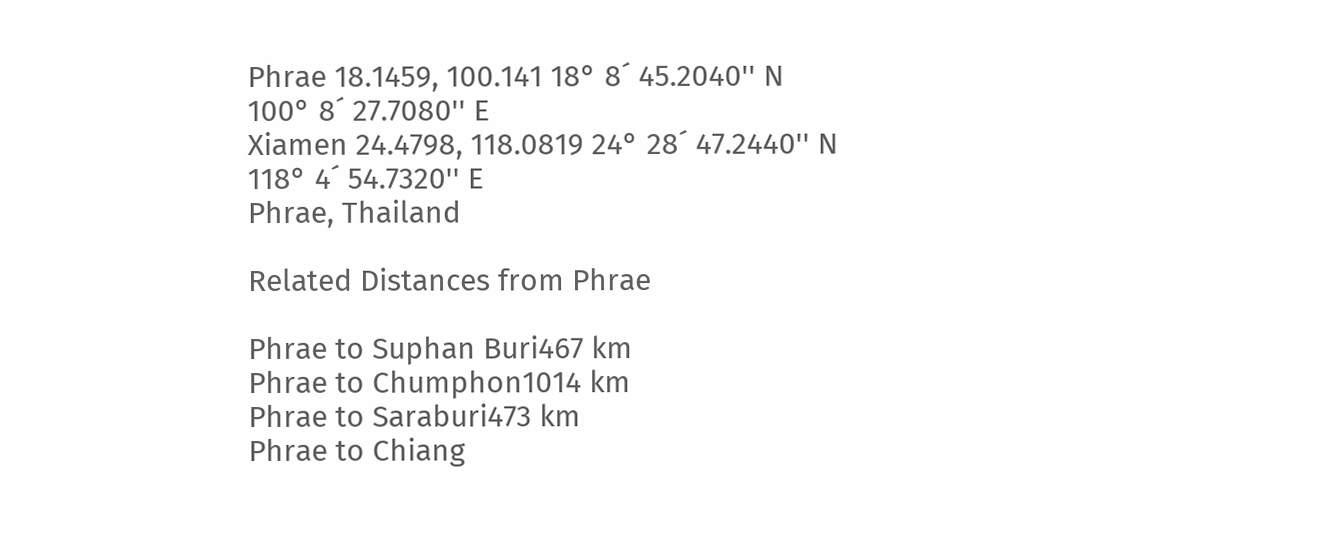Phrae 18.1459, 100.141 18° 8´ 45.2040'' N
100° 8´ 27.7080'' E
Xiamen 24.4798, 118.0819 24° 28´ 47.2440'' N
118° 4´ 54.7320'' E
Phrae, Thailand

Related Distances from Phrae

Phrae to Suphan Buri467 km
Phrae to Chumphon1014 km
Phrae to Saraburi473 km
Phrae to Chiang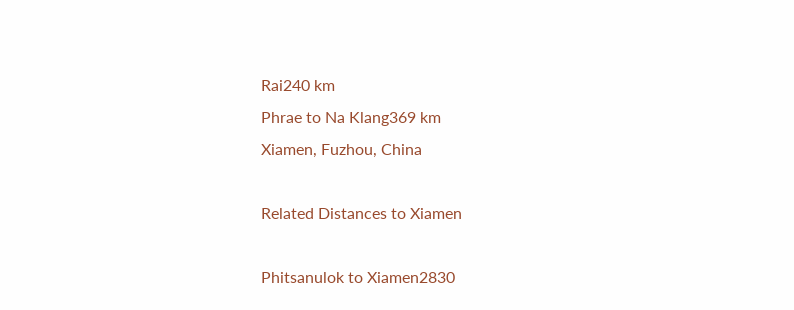Rai240 km
Phrae to Na Klang369 km
Xiamen, Fuzhou, China

Related Distances to Xiamen

Phitsanulok to Xiamen2830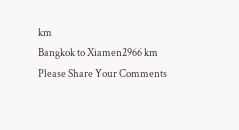km
Bangkok to Xiamen2966 km
Please Share Your Comments